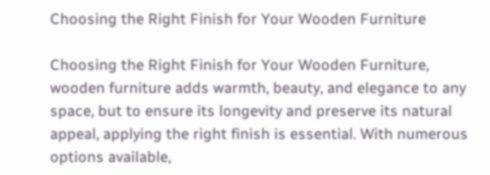Choosing the Right Finish for Your Wooden Furniture

Choosing the Right Finish for Your Wooden Furniture, wooden furniture adds warmth, beauty, and elegance to any space, but to ensure its longevity and preserve its natural appeal, applying the right finish is essential. With numerous options available,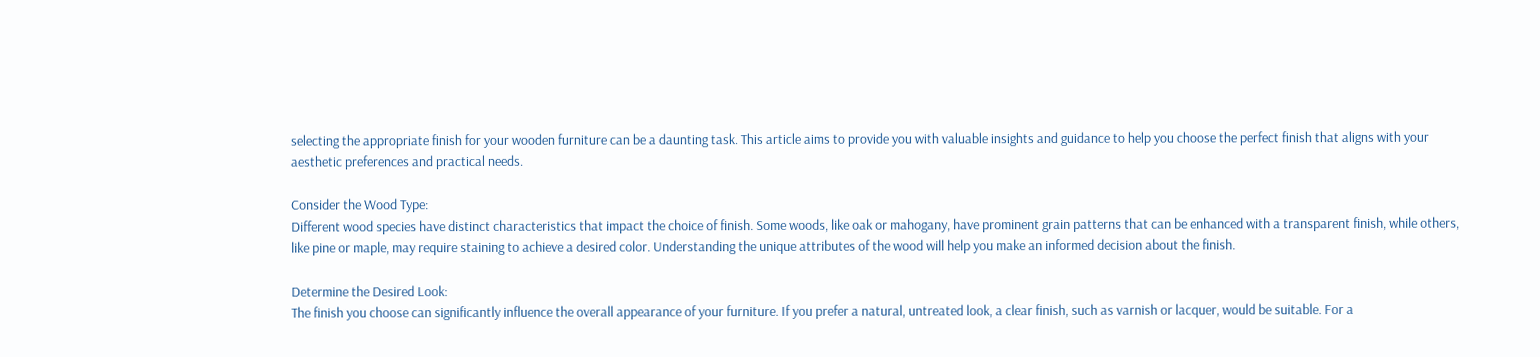selecting the appropriate finish for your wooden furniture can be a daunting task. This article aims to provide you with valuable insights and guidance to help you choose the perfect finish that aligns with your aesthetic preferences and practical needs.

Consider the Wood Type:
Different wood species have distinct characteristics that impact the choice of finish. Some woods, like oak or mahogany, have prominent grain patterns that can be enhanced with a transparent finish, while others, like pine or maple, may require staining to achieve a desired color. Understanding the unique attributes of the wood will help you make an informed decision about the finish.

Determine the Desired Look:
The finish you choose can significantly influence the overall appearance of your furniture. If you prefer a natural, untreated look, a clear finish, such as varnish or lacquer, would be suitable. For a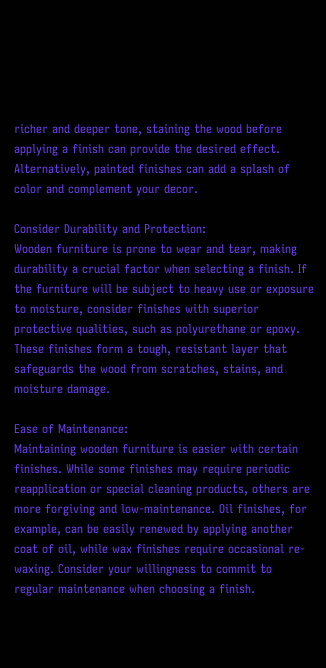richer and deeper tone, staining the wood before applying a finish can provide the desired effect. Alternatively, painted finishes can add a splash of color and complement your decor.

Consider Durability and Protection:
Wooden furniture is prone to wear and tear, making durability a crucial factor when selecting a finish. If the furniture will be subject to heavy use or exposure to moisture, consider finishes with superior protective qualities, such as polyurethane or epoxy. These finishes form a tough, resistant layer that safeguards the wood from scratches, stains, and moisture damage.

Ease of Maintenance:
Maintaining wooden furniture is easier with certain finishes. While some finishes may require periodic reapplication or special cleaning products, others are more forgiving and low-maintenance. Oil finishes, for example, can be easily renewed by applying another coat of oil, while wax finishes require occasional re-waxing. Consider your willingness to commit to regular maintenance when choosing a finish.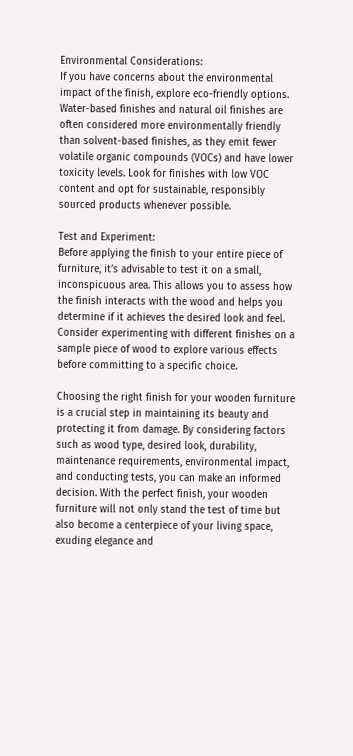Environmental Considerations:
If you have concerns about the environmental impact of the finish, explore eco-friendly options. Water-based finishes and natural oil finishes are often considered more environmentally friendly than solvent-based finishes, as they emit fewer volatile organic compounds (VOCs) and have lower toxicity levels. Look for finishes with low VOC content and opt for sustainable, responsibly sourced products whenever possible.

Test and Experiment:
Before applying the finish to your entire piece of furniture, it’s advisable to test it on a small, inconspicuous area. This allows you to assess how the finish interacts with the wood and helps you determine if it achieves the desired look and feel. Consider experimenting with different finishes on a sample piece of wood to explore various effects before committing to a specific choice.

Choosing the right finish for your wooden furniture is a crucial step in maintaining its beauty and protecting it from damage. By considering factors such as wood type, desired look, durability, maintenance requirements, environmental impact, and conducting tests, you can make an informed decision. With the perfect finish, your wooden furniture will not only stand the test of time but also become a centerpiece of your living space, exuding elegance and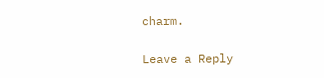charm.

Leave a Reply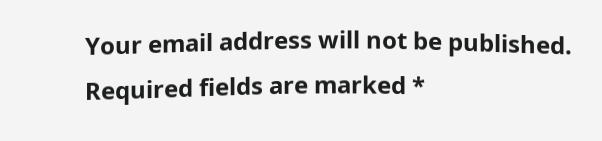Your email address will not be published. Required fields are marked *